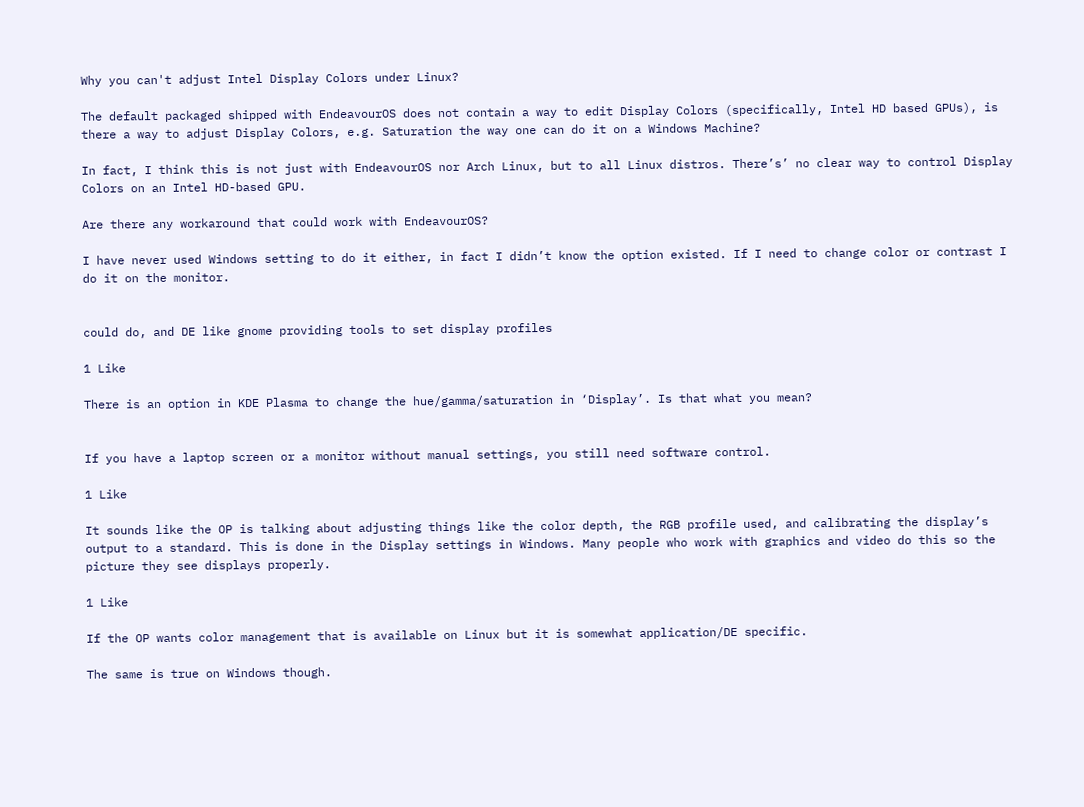Why you can't adjust Intel Display Colors under Linux?

The default packaged shipped with EndeavourOS does not contain a way to edit Display Colors (specifically, Intel HD based GPUs), is there a way to adjust Display Colors, e.g. Saturation the way one can do it on a Windows Machine?

In fact, I think this is not just with EndeavourOS nor Arch Linux, but to all Linux distros. There’s’ no clear way to control Display Colors on an Intel HD-based GPU.

Are there any workaround that could work with EndeavourOS?

I have never used Windows setting to do it either, in fact I didn’t know the option existed. If I need to change color or contrast I do it on the monitor.


could do, and DE like gnome providing tools to set display profiles

1 Like

There is an option in KDE Plasma to change the hue/gamma/saturation in ‘Display’. Is that what you mean?


If you have a laptop screen or a monitor without manual settings, you still need software control.

1 Like

It sounds like the OP is talking about adjusting things like the color depth, the RGB profile used, and calibrating the display’s output to a standard. This is done in the Display settings in Windows. Many people who work with graphics and video do this so the picture they see displays properly.

1 Like

If the OP wants color management that is available on Linux but it is somewhat application/DE specific.

The same is true on Windows though.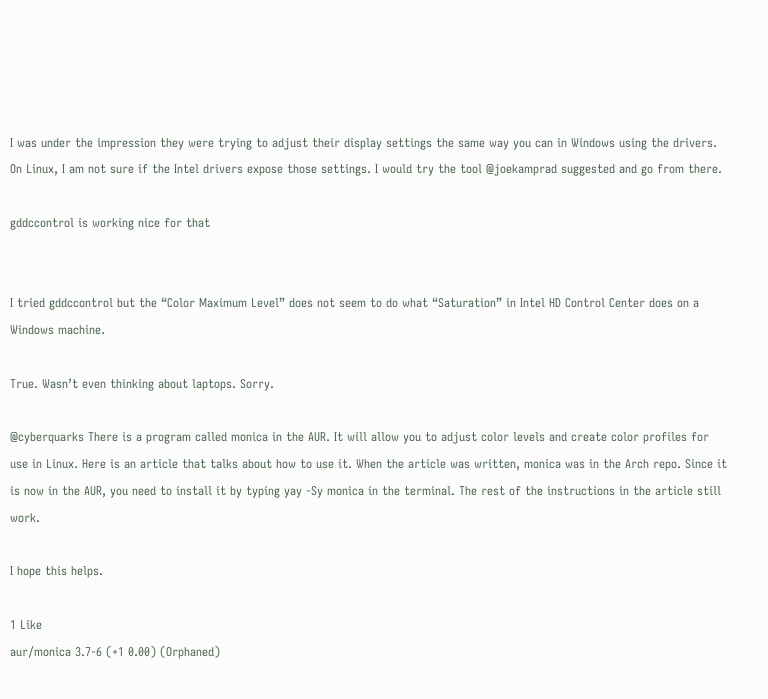I was under the impression they were trying to adjust their display settings the same way you can in Windows using the drivers. On Linux, I am not sure if the Intel drivers expose those settings. I would try the tool @joekamprad suggested and go from there.

gddccontrol is working nice for that


I tried gddccontrol but the “Color Maximum Level” does not seem to do what “Saturation” in Intel HD Control Center does on a Windows machine.

True. Wasn’t even thinking about laptops. Sorry.

@cyberquarks There is a program called monica in the AUR. It will allow you to adjust color levels and create color profiles for use in Linux. Here is an article that talks about how to use it. When the article was written, monica was in the Arch repo. Since it is now in the AUR, you need to install it by typing yay -Sy monica in the terminal. The rest of the instructions in the article still work.

I hope this helps.

1 Like
aur/monica 3.7-6 (+1 0.00) (Orphaned)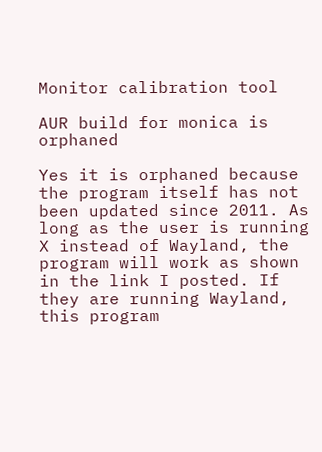Monitor calibration tool

AUR build for monica is orphaned

Yes it is orphaned because the program itself has not been updated since 2011. As long as the user is running X instead of Wayland, the program will work as shown in the link I posted. If they are running Wayland, this program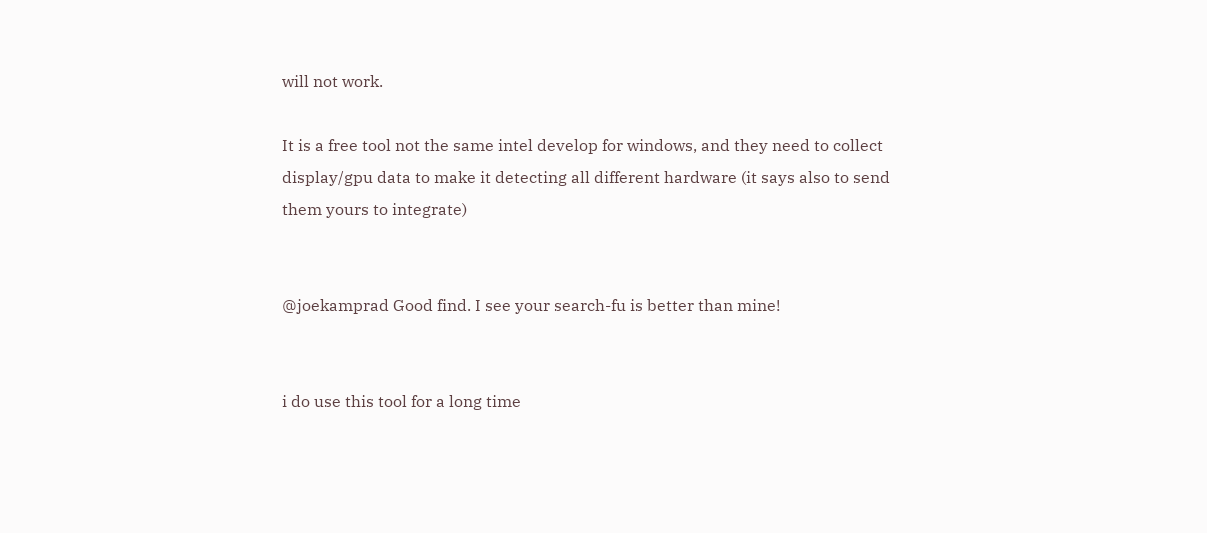will not work.

It is a free tool not the same intel develop for windows, and they need to collect display/gpu data to make it detecting all different hardware (it says also to send them yours to integrate)


@joekamprad Good find. I see your search-fu is better than mine!


i do use this tool for a long time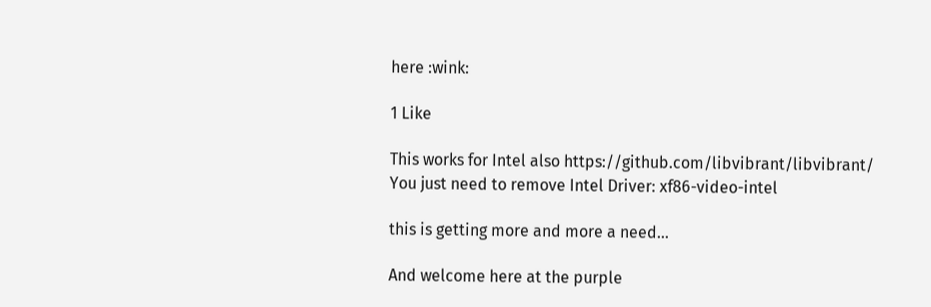here :wink:

1 Like

This works for Intel also https://github.com/libvibrant/libvibrant/
You just need to remove Intel Driver: xf86-video-intel

this is getting more and more a need…

And welcome here at the purple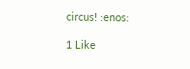circus! :enos:

1 Like